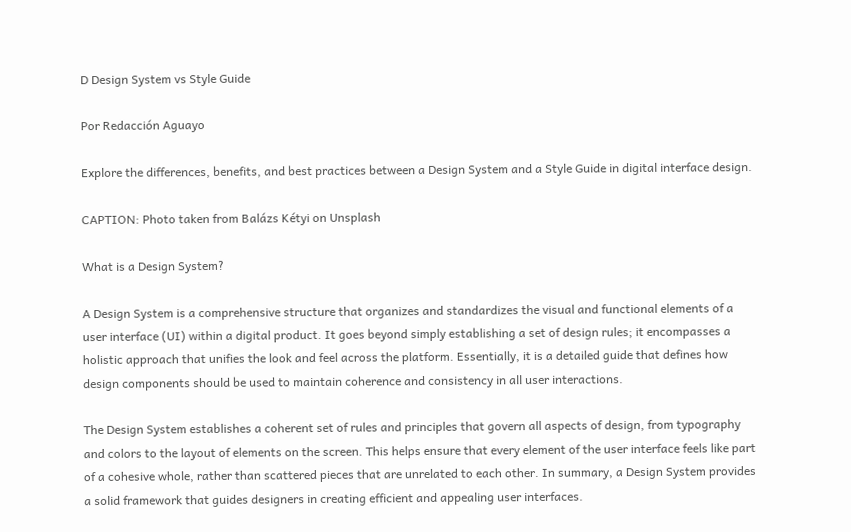D Design System vs Style Guide

Por Redacción Aguayo

Explore the differences, benefits, and best practices between a Design System and a Style Guide in digital interface design.

CAPTION: Photo taken from Balázs Kétyi on Unsplash

What is a Design System?

A Design System is a comprehensive structure that organizes and standardizes the visual and functional elements of a user interface (UI) within a digital product. It goes beyond simply establishing a set of design rules; it encompasses a holistic approach that unifies the look and feel across the platform. Essentially, it is a detailed guide that defines how design components should be used to maintain coherence and consistency in all user interactions.

The Design System establishes a coherent set of rules and principles that govern all aspects of design, from typography and colors to the layout of elements on the screen. This helps ensure that every element of the user interface feels like part of a cohesive whole, rather than scattered pieces that are unrelated to each other. In summary, a Design System provides a solid framework that guides designers in creating efficient and appealing user interfaces.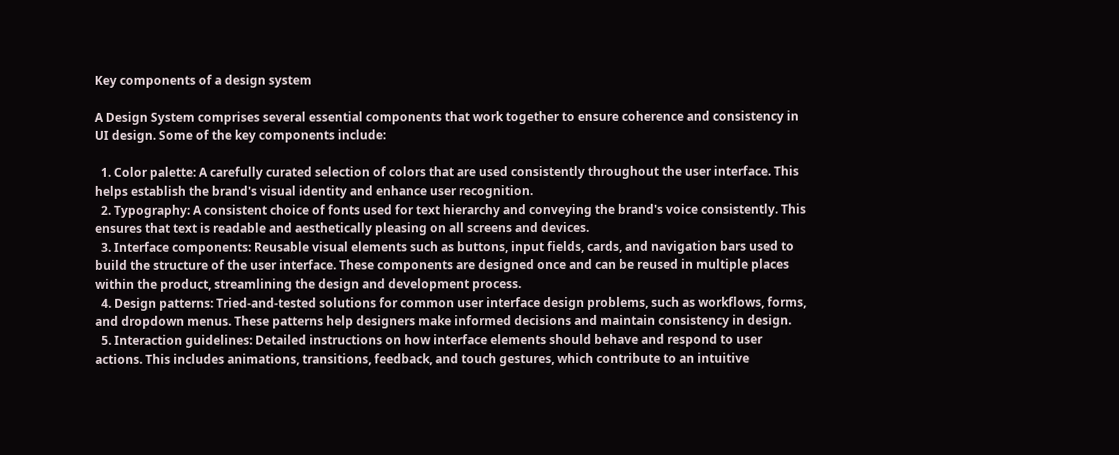Key components of a design system

A Design System comprises several essential components that work together to ensure coherence and consistency in UI design. Some of the key components include:

  1. Color palette: A carefully curated selection of colors that are used consistently throughout the user interface. This helps establish the brand's visual identity and enhance user recognition.
  2. Typography: A consistent choice of fonts used for text hierarchy and conveying the brand's voice consistently. This ensures that text is readable and aesthetically pleasing on all screens and devices.
  3. Interface components: Reusable visual elements such as buttons, input fields, cards, and navigation bars used to build the structure of the user interface. These components are designed once and can be reused in multiple places within the product, streamlining the design and development process.
  4. Design patterns: Tried-and-tested solutions for common user interface design problems, such as workflows, forms, and dropdown menus. These patterns help designers make informed decisions and maintain consistency in design.
  5. Interaction guidelines: Detailed instructions on how interface elements should behave and respond to user actions. This includes animations, transitions, feedback, and touch gestures, which contribute to an intuitive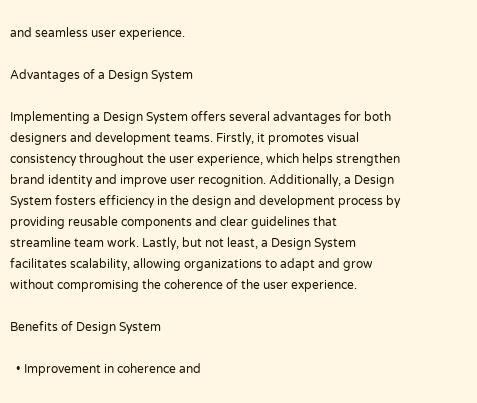and seamless user experience.

Advantages of a Design System

Implementing a Design System offers several advantages for both designers and development teams. Firstly, it promotes visual consistency throughout the user experience, which helps strengthen brand identity and improve user recognition. Additionally, a Design System fosters efficiency in the design and development process by providing reusable components and clear guidelines that streamline team work. Lastly, but not least, a Design System facilitates scalability, allowing organizations to adapt and grow without compromising the coherence of the user experience.

Benefits of Design System

  • Improvement in coherence and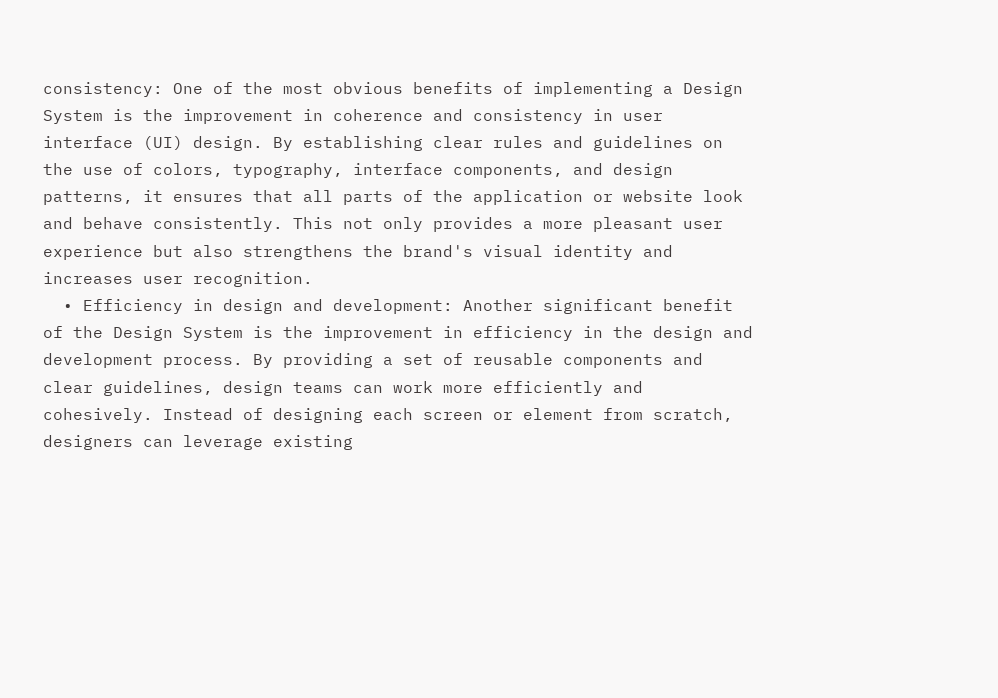consistency: One of the most obvious benefits of implementing a Design System is the improvement in coherence and consistency in user interface (UI) design. By establishing clear rules and guidelines on the use of colors, typography, interface components, and design patterns, it ensures that all parts of the application or website look and behave consistently. This not only provides a more pleasant user experience but also strengthens the brand's visual identity and increases user recognition.
  • Efficiency in design and development: Another significant benefit of the Design System is the improvement in efficiency in the design and development process. By providing a set of reusable components and clear guidelines, design teams can work more efficiently and cohesively. Instead of designing each screen or element from scratch, designers can leverage existing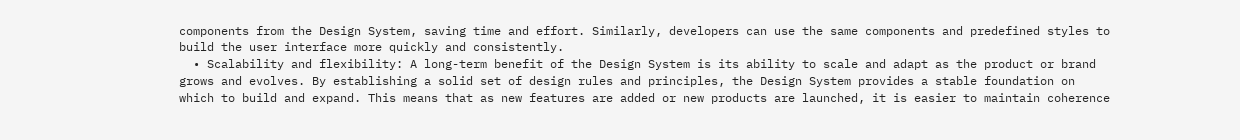components from the Design System, saving time and effort. Similarly, developers can use the same components and predefined styles to build the user interface more quickly and consistently.
  • Scalability and flexibility: A long-term benefit of the Design System is its ability to scale and adapt as the product or brand grows and evolves. By establishing a solid set of design rules and principles, the Design System provides a stable foundation on which to build and expand. This means that as new features are added or new products are launched, it is easier to maintain coherence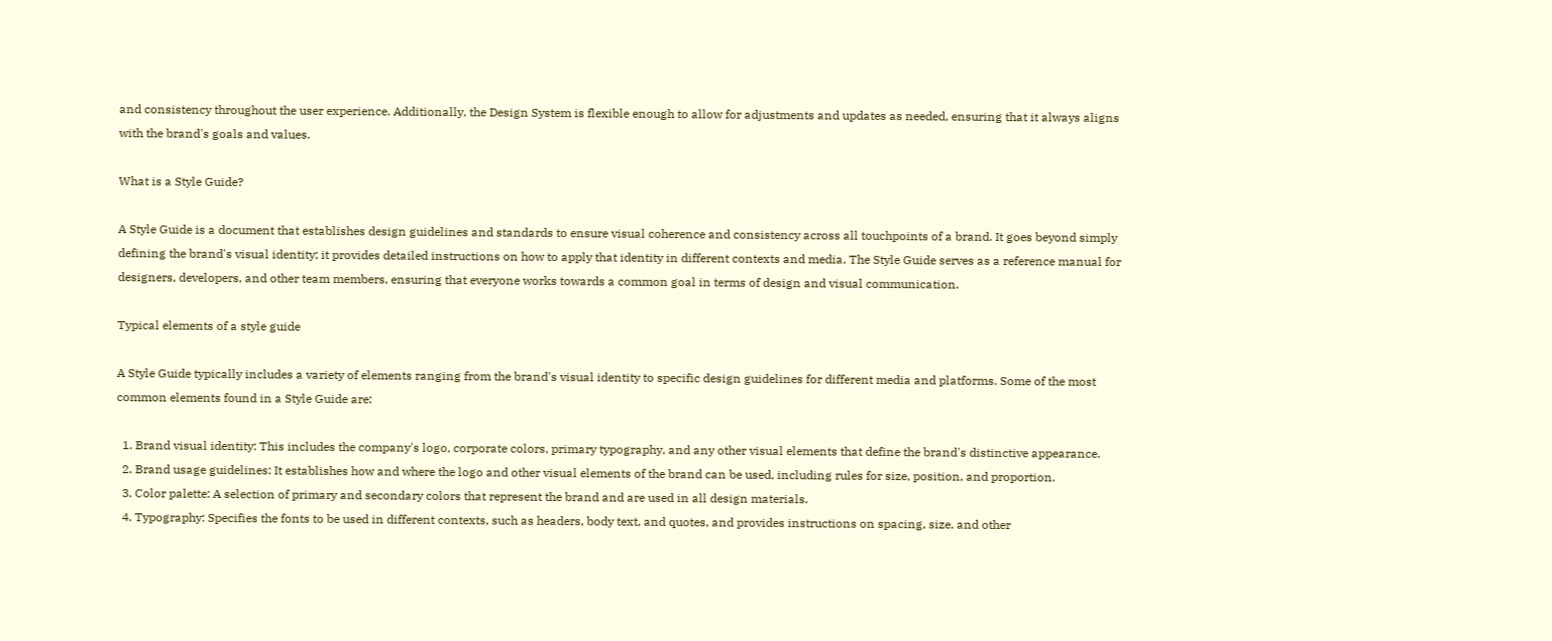and consistency throughout the user experience. Additionally, the Design System is flexible enough to allow for adjustments and updates as needed, ensuring that it always aligns with the brand's goals and values.

What is a Style Guide?

A Style Guide is a document that establishes design guidelines and standards to ensure visual coherence and consistency across all touchpoints of a brand. It goes beyond simply defining the brand's visual identity; it provides detailed instructions on how to apply that identity in different contexts and media. The Style Guide serves as a reference manual for designers, developers, and other team members, ensuring that everyone works towards a common goal in terms of design and visual communication.

Typical elements of a style guide

A Style Guide typically includes a variety of elements ranging from the brand's visual identity to specific design guidelines for different media and platforms. Some of the most common elements found in a Style Guide are:

  1. Brand visual identity: This includes the company's logo, corporate colors, primary typography, and any other visual elements that define the brand's distinctive appearance.
  2. Brand usage guidelines: It establishes how and where the logo and other visual elements of the brand can be used, including rules for size, position, and proportion.
  3. Color palette: A selection of primary and secondary colors that represent the brand and are used in all design materials.
  4. Typography: Specifies the fonts to be used in different contexts, such as headers, body text, and quotes, and provides instructions on spacing, size, and other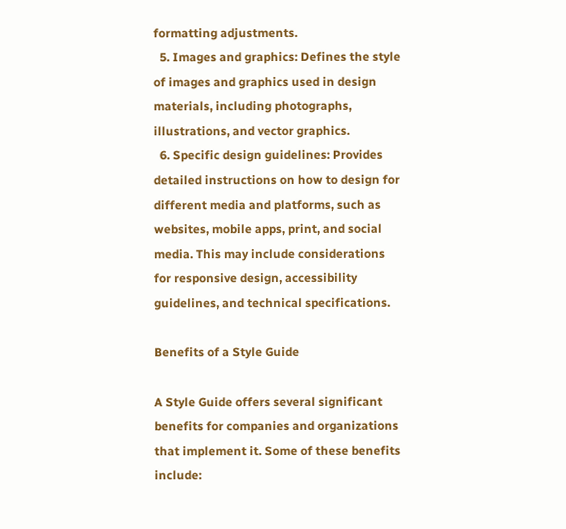formatting adjustments.
  5. Images and graphics: Defines the style of images and graphics used in design materials, including photographs, illustrations, and vector graphics.
  6. Specific design guidelines: Provides detailed instructions on how to design for different media and platforms, such as websites, mobile apps, print, and social media. This may include considerations for responsive design, accessibility guidelines, and technical specifications.

Benefits of a Style Guide

A Style Guide offers several significant benefits for companies and organizations that implement it. Some of these benefits include: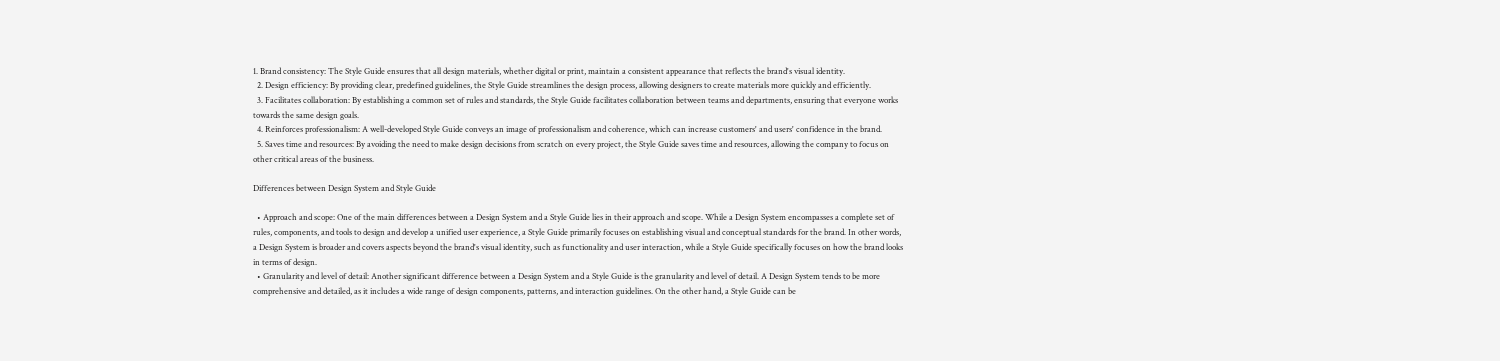1. Brand consistency: The Style Guide ensures that all design materials, whether digital or print, maintain a consistent appearance that reflects the brand's visual identity.
  2. Design efficiency: By providing clear, predefined guidelines, the Style Guide streamlines the design process, allowing designers to create materials more quickly and efficiently.
  3. Facilitates collaboration: By establishing a common set of rules and standards, the Style Guide facilitates collaboration between teams and departments, ensuring that everyone works towards the same design goals.
  4. Reinforces professionalism: A well-developed Style Guide conveys an image of professionalism and coherence, which can increase customers' and users' confidence in the brand.
  5. Saves time and resources: By avoiding the need to make design decisions from scratch on every project, the Style Guide saves time and resources, allowing the company to focus on other critical areas of the business.

Differences between Design System and Style Guide

  • Approach and scope: One of the main differences between a Design System and a Style Guide lies in their approach and scope. While a Design System encompasses a complete set of rules, components, and tools to design and develop a unified user experience, a Style Guide primarily focuses on establishing visual and conceptual standards for the brand. In other words, a Design System is broader and covers aspects beyond the brand's visual identity, such as functionality and user interaction, while a Style Guide specifically focuses on how the brand looks in terms of design.
  • Granularity and level of detail: Another significant difference between a Design System and a Style Guide is the granularity and level of detail. A Design System tends to be more comprehensive and detailed, as it includes a wide range of design components, patterns, and interaction guidelines. On the other hand, a Style Guide can be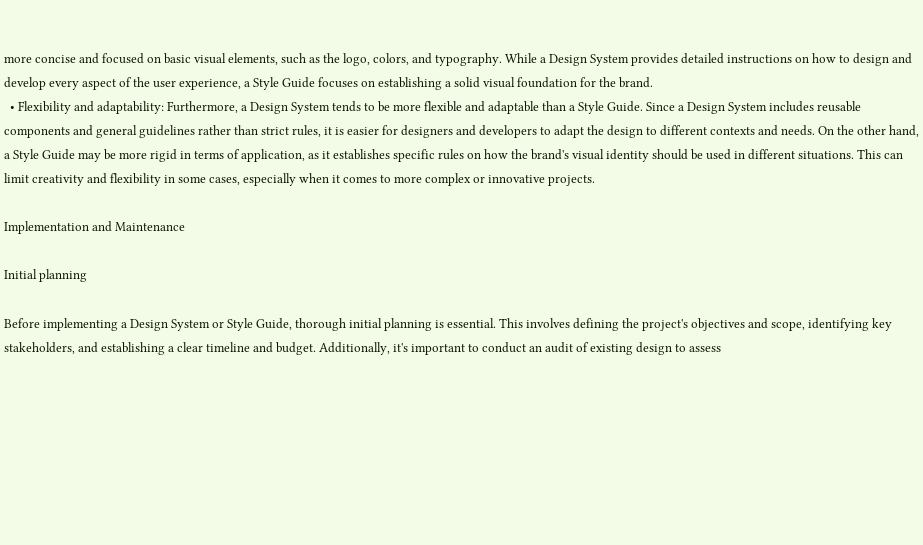more concise and focused on basic visual elements, such as the logo, colors, and typography. While a Design System provides detailed instructions on how to design and develop every aspect of the user experience, a Style Guide focuses on establishing a solid visual foundation for the brand.
  • Flexibility and adaptability: Furthermore, a Design System tends to be more flexible and adaptable than a Style Guide. Since a Design System includes reusable components and general guidelines rather than strict rules, it is easier for designers and developers to adapt the design to different contexts and needs. On the other hand, a Style Guide may be more rigid in terms of application, as it establishes specific rules on how the brand's visual identity should be used in different situations. This can limit creativity and flexibility in some cases, especially when it comes to more complex or innovative projects.

Implementation and Maintenance

Initial planning

Before implementing a Design System or Style Guide, thorough initial planning is essential. This involves defining the project's objectives and scope, identifying key stakeholders, and establishing a clear timeline and budget. Additionally, it's important to conduct an audit of existing design to assess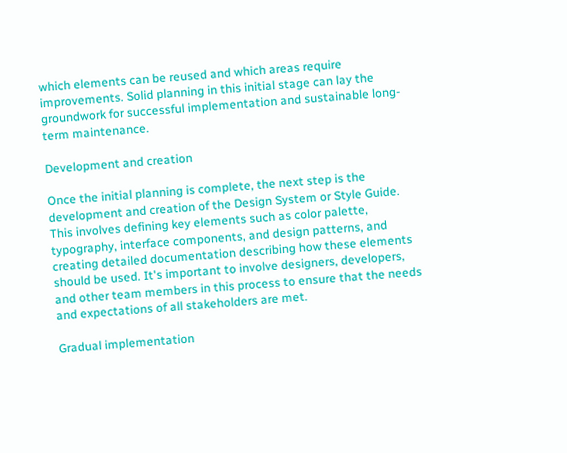which elements can be reused and which areas require improvements. Solid planning in this initial stage can lay the groundwork for successful implementation and sustainable long-term maintenance.

Development and creation

Once the initial planning is complete, the next step is the development and creation of the Design System or Style Guide. This involves defining key elements such as color palette, typography, interface components, and design patterns, and creating detailed documentation describing how these elements should be used. It's important to involve designers, developers, and other team members in this process to ensure that the needs and expectations of all stakeholders are met.

Gradual implementation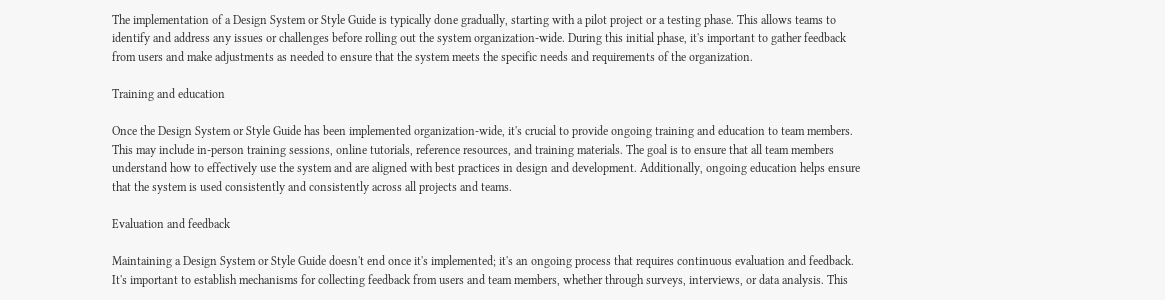The implementation of a Design System or Style Guide is typically done gradually, starting with a pilot project or a testing phase. This allows teams to identify and address any issues or challenges before rolling out the system organization-wide. During this initial phase, it's important to gather feedback from users and make adjustments as needed to ensure that the system meets the specific needs and requirements of the organization.

Training and education

Once the Design System or Style Guide has been implemented organization-wide, it's crucial to provide ongoing training and education to team members. This may include in-person training sessions, online tutorials, reference resources, and training materials. The goal is to ensure that all team members understand how to effectively use the system and are aligned with best practices in design and development. Additionally, ongoing education helps ensure that the system is used consistently and consistently across all projects and teams.

Evaluation and feedback

Maintaining a Design System or Style Guide doesn't end once it's implemented; it's an ongoing process that requires continuous evaluation and feedback. It's important to establish mechanisms for collecting feedback from users and team members, whether through surveys, interviews, or data analysis. This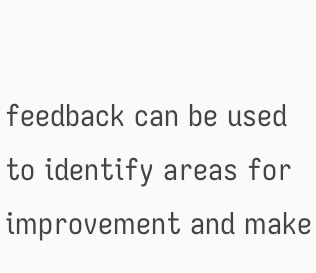feedback can be used to identify areas for improvement and make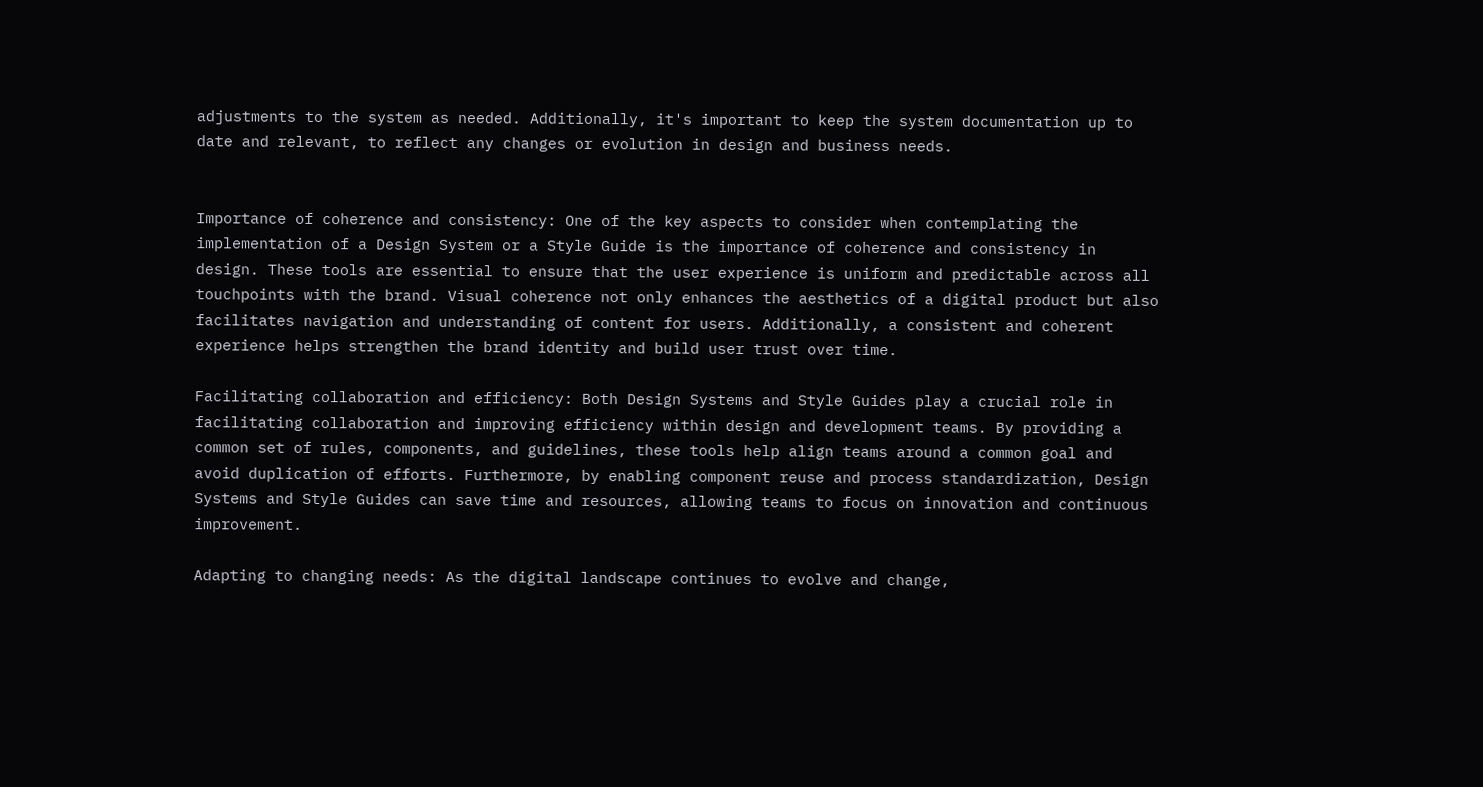adjustments to the system as needed. Additionally, it's important to keep the system documentation up to date and relevant, to reflect any changes or evolution in design and business needs.


Importance of coherence and consistency: One of the key aspects to consider when contemplating the implementation of a Design System or a Style Guide is the importance of coherence and consistency in design. These tools are essential to ensure that the user experience is uniform and predictable across all touchpoints with the brand. Visual coherence not only enhances the aesthetics of a digital product but also facilitates navigation and understanding of content for users. Additionally, a consistent and coherent experience helps strengthen the brand identity and build user trust over time.

Facilitating collaboration and efficiency: Both Design Systems and Style Guides play a crucial role in facilitating collaboration and improving efficiency within design and development teams. By providing a common set of rules, components, and guidelines, these tools help align teams around a common goal and avoid duplication of efforts. Furthermore, by enabling component reuse and process standardization, Design Systems and Style Guides can save time and resources, allowing teams to focus on innovation and continuous improvement.

Adapting to changing needs: As the digital landscape continues to evolve and change,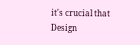it's crucial that Design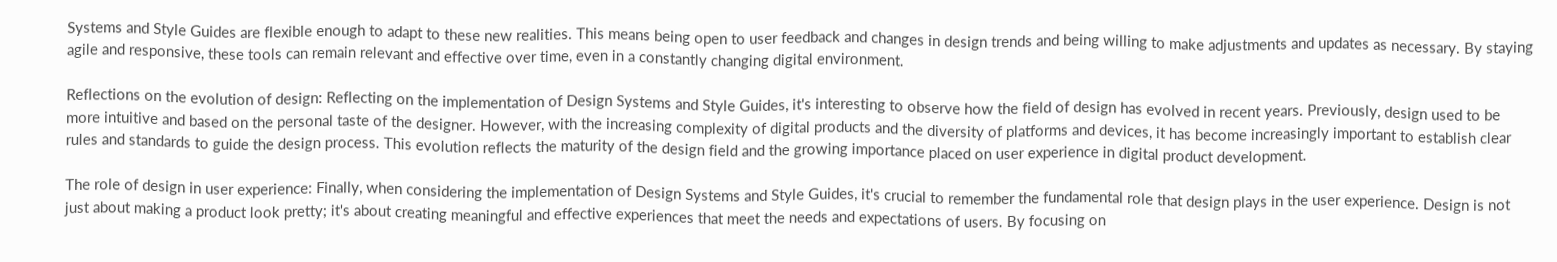Systems and Style Guides are flexible enough to adapt to these new realities. This means being open to user feedback and changes in design trends and being willing to make adjustments and updates as necessary. By staying agile and responsive, these tools can remain relevant and effective over time, even in a constantly changing digital environment.

Reflections on the evolution of design: Reflecting on the implementation of Design Systems and Style Guides, it's interesting to observe how the field of design has evolved in recent years. Previously, design used to be more intuitive and based on the personal taste of the designer. However, with the increasing complexity of digital products and the diversity of platforms and devices, it has become increasingly important to establish clear rules and standards to guide the design process. This evolution reflects the maturity of the design field and the growing importance placed on user experience in digital product development.

The role of design in user experience: Finally, when considering the implementation of Design Systems and Style Guides, it's crucial to remember the fundamental role that design plays in the user experience. Design is not just about making a product look pretty; it's about creating meaningful and effective experiences that meet the needs and expectations of users. By focusing on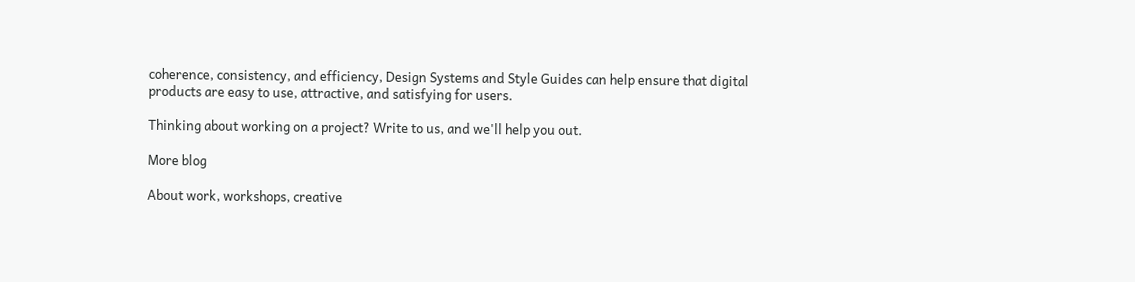coherence, consistency, and efficiency, Design Systems and Style Guides can help ensure that digital products are easy to use, attractive, and satisfying for users.

Thinking about working on a project? Write to us, and we'll help you out.

More blog

About work, workshops, creative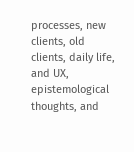processes, new clients, old clients, daily life, and UX, epistemological thoughts, and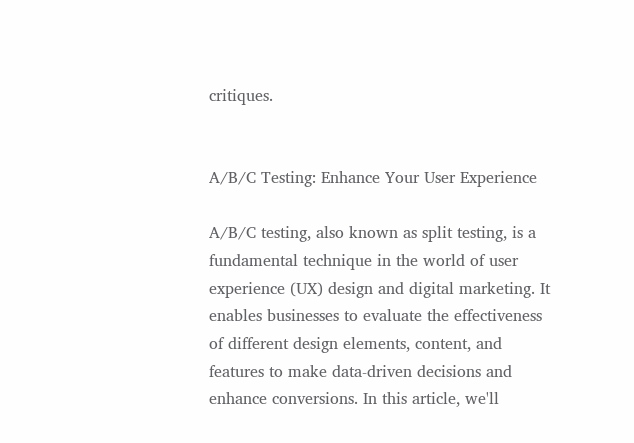critiques.


A/B/C Testing: Enhance Your User Experience

A/B/C testing, also known as split testing, is a fundamental technique in the world of user experience (UX) design and digital marketing. It enables businesses to evaluate the effectiveness of different design elements, content, and features to make data-driven decisions and enhance conversions. In this article, we'll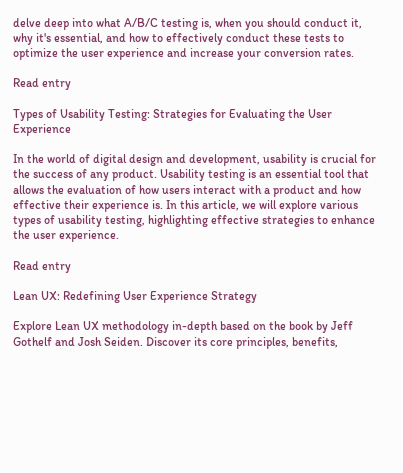delve deep into what A/B/C testing is, when you should conduct it, why it's essential, and how to effectively conduct these tests to optimize the user experience and increase your conversion rates.

Read entry

Types of Usability Testing: Strategies for Evaluating the User Experience

In the world of digital design and development, usability is crucial for the success of any product. Usability testing is an essential tool that allows the evaluation of how users interact with a product and how effective their experience is. In this article, we will explore various types of usability testing, highlighting effective strategies to enhance the user experience.

Read entry

Lean UX: Redefining User Experience Strategy

Explore Lean UX methodology in-depth based on the book by Jeff Gothelf and Josh Seiden. Discover its core principles, benefits,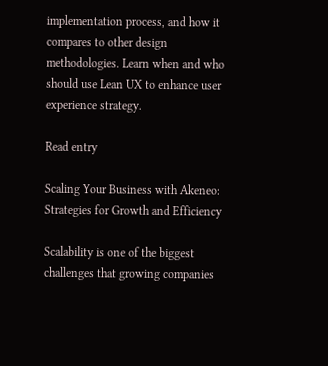implementation process, and how it compares to other design methodologies. Learn when and who should use Lean UX to enhance user experience strategy.

Read entry

Scaling Your Business with Akeneo: Strategies for Growth and Efficiency

Scalability is one of the biggest challenges that growing companies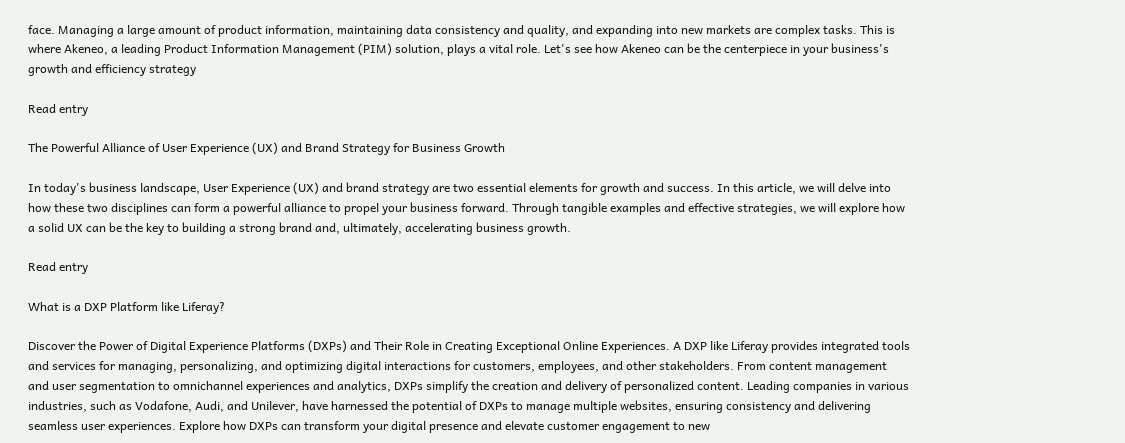face. Managing a large amount of product information, maintaining data consistency and quality, and expanding into new markets are complex tasks. This is where Akeneo, a leading Product Information Management (PIM) solution, plays a vital role. Let's see how Akeneo can be the centerpiece in your business's growth and efficiency strategy

Read entry

The Powerful Alliance of User Experience (UX) and Brand Strategy for Business Growth

In today's business landscape, User Experience (UX) and brand strategy are two essential elements for growth and success. In this article, we will delve into how these two disciplines can form a powerful alliance to propel your business forward. Through tangible examples and effective strategies, we will explore how a solid UX can be the key to building a strong brand and, ultimately, accelerating business growth.

Read entry

What is a DXP Platform like Liferay?

Discover the Power of Digital Experience Platforms (DXPs) and Their Role in Creating Exceptional Online Experiences. A DXP like Liferay provides integrated tools and services for managing, personalizing, and optimizing digital interactions for customers, employees, and other stakeholders. From content management and user segmentation to omnichannel experiences and analytics, DXPs simplify the creation and delivery of personalized content. Leading companies in various industries, such as Vodafone, Audi, and Unilever, have harnessed the potential of DXPs to manage multiple websites, ensuring consistency and delivering seamless user experiences. Explore how DXPs can transform your digital presence and elevate customer engagement to new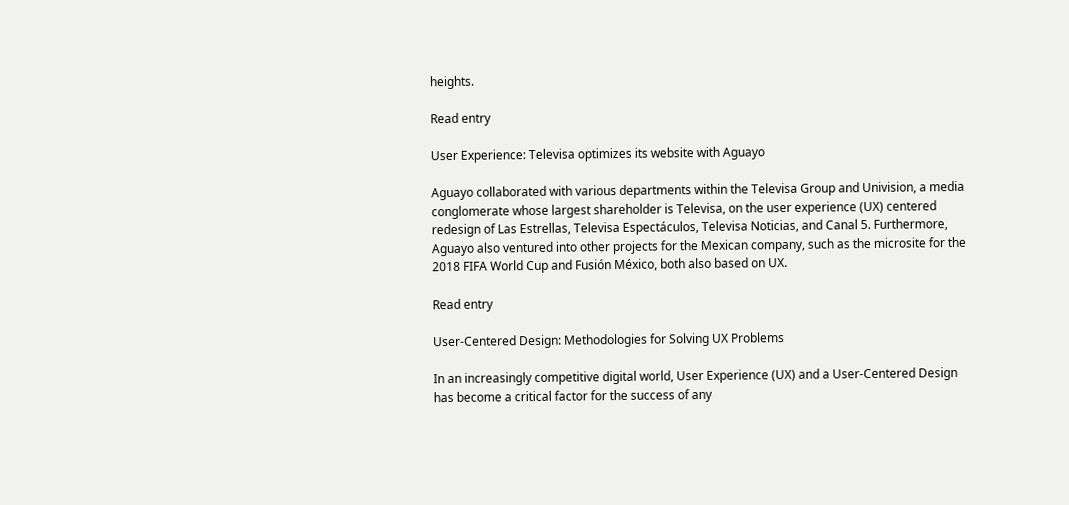heights.

Read entry

User Experience: Televisa optimizes its website with Aguayo

Aguayo collaborated with various departments within the Televisa Group and Univision, a media conglomerate whose largest shareholder is Televisa, on the user experience (UX) centered redesign of Las Estrellas, Televisa Espectáculos, Televisa Noticias, and Canal 5. Furthermore, Aguayo also ventured into other projects for the Mexican company, such as the microsite for the 2018 FIFA World Cup and Fusión México, both also based on UX.

Read entry

User-Centered Design: Methodologies for Solving UX Problems

In an increasingly competitive digital world, User Experience (UX) and a User-Centered Design has become a critical factor for the success of any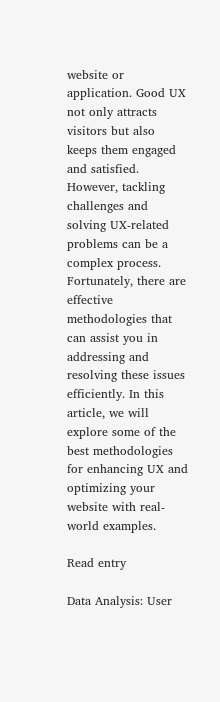website or application. Good UX not only attracts visitors but also keeps them engaged and satisfied. However, tackling challenges and solving UX-related problems can be a complex process. Fortunately, there are effective methodologies that can assist you in addressing and resolving these issues efficiently. In this article, we will explore some of the best methodologies for enhancing UX and optimizing your website with real-world examples.

Read entry

Data Analysis: User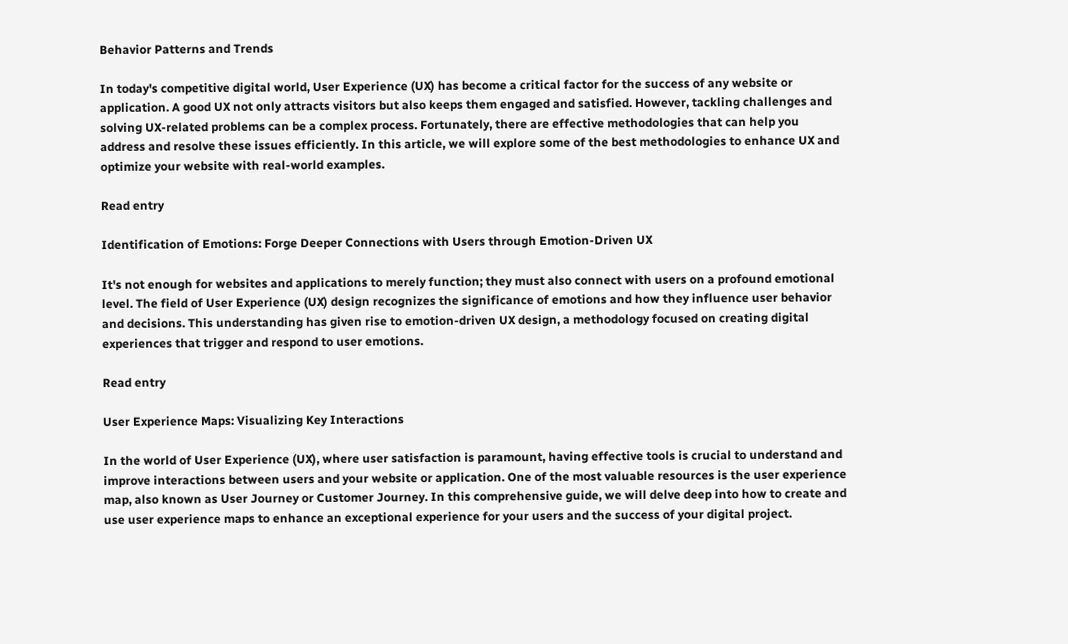Behavior Patterns and Trends

In today's competitive digital world, User Experience (UX) has become a critical factor for the success of any website or application. A good UX not only attracts visitors but also keeps them engaged and satisfied. However, tackling challenges and solving UX-related problems can be a complex process. Fortunately, there are effective methodologies that can help you address and resolve these issues efficiently. In this article, we will explore some of the best methodologies to enhance UX and optimize your website with real-world examples.

Read entry

Identification of Emotions: Forge Deeper Connections with Users through Emotion-Driven UX

It's not enough for websites and applications to merely function; they must also connect with users on a profound emotional level. The field of User Experience (UX) design recognizes the significance of emotions and how they influence user behavior and decisions. This understanding has given rise to emotion-driven UX design, a methodology focused on creating digital experiences that trigger and respond to user emotions.

Read entry

User Experience Maps: Visualizing Key Interactions

In the world of User Experience (UX), where user satisfaction is paramount, having effective tools is crucial to understand and improve interactions between users and your website or application. One of the most valuable resources is the user experience map, also known as User Journey or Customer Journey. In this comprehensive guide, we will delve deep into how to create and use user experience maps to enhance an exceptional experience for your users and the success of your digital project.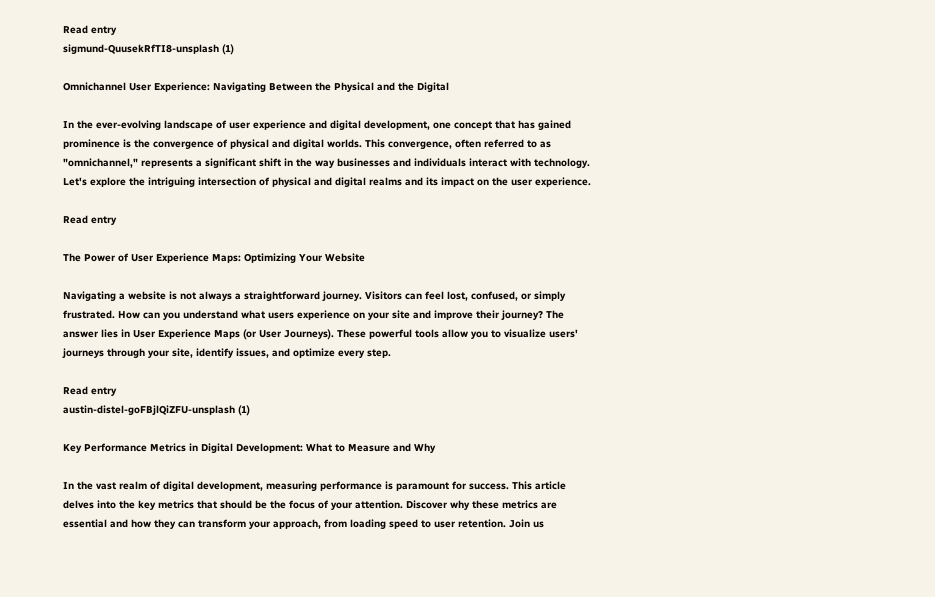Read entry
sigmund-QuusekRfTI8-unsplash (1)

Omnichannel User Experience: Navigating Between the Physical and the Digital

In the ever-evolving landscape of user experience and digital development, one concept that has gained prominence is the convergence of physical and digital worlds. This convergence, often referred to as "omnichannel," represents a significant shift in the way businesses and individuals interact with technology. Let's explore the intriguing intersection of physical and digital realms and its impact on the user experience.

Read entry

The Power of User Experience Maps: Optimizing Your Website

Navigating a website is not always a straightforward journey. Visitors can feel lost, confused, or simply frustrated. How can you understand what users experience on your site and improve their journey? The answer lies in User Experience Maps (or User Journeys). These powerful tools allow you to visualize users' journeys through your site, identify issues, and optimize every step.

Read entry
austin-distel-goFBjlQiZFU-unsplash (1)

Key Performance Metrics in Digital Development: What to Measure and Why

In the vast realm of digital development, measuring performance is paramount for success. This article delves into the key metrics that should be the focus of your attention. Discover why these metrics are essential and how they can transform your approach, from loading speed to user retention. Join us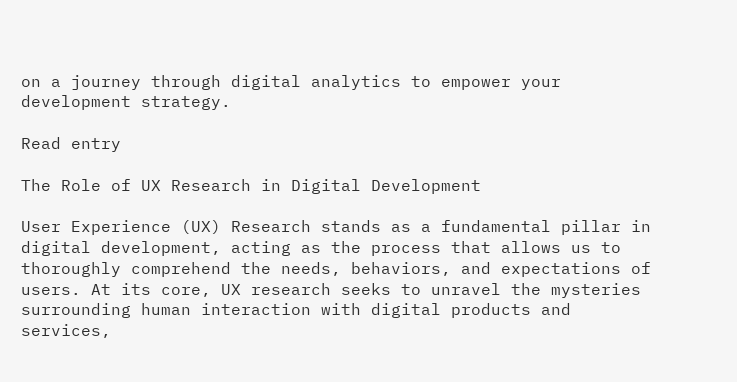on a journey through digital analytics to empower your development strategy.

Read entry

The Role of UX Research in Digital Development

User Experience (UX) Research stands as a fundamental pillar in digital development, acting as the process that allows us to thoroughly comprehend the needs, behaviors, and expectations of users. At its core, UX research seeks to unravel the mysteries surrounding human interaction with digital products and services,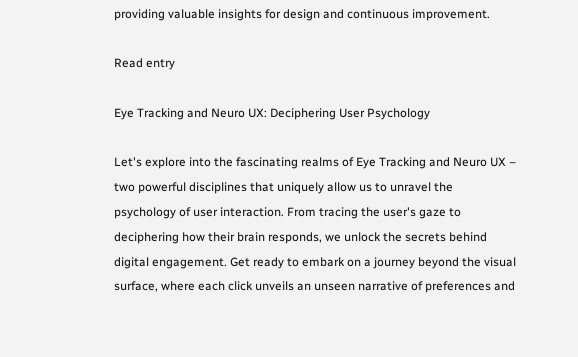providing valuable insights for design and continuous improvement.

Read entry

Eye Tracking and Neuro UX: Deciphering User Psychology

Let's explore into the fascinating realms of Eye Tracking and Neuro UX – two powerful disciplines that uniquely allow us to unravel the psychology of user interaction. From tracing the user's gaze to deciphering how their brain responds, we unlock the secrets behind digital engagement. Get ready to embark on a journey beyond the visual surface, where each click unveils an unseen narrative of preferences and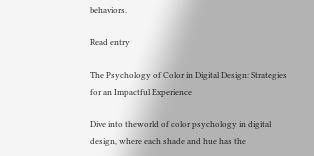behaviors.

Read entry

The Psychology of Color in Digital Design: Strategies for an Impactful Experience

Dive into theworld of color psychology in digital design, where each shade and hue has the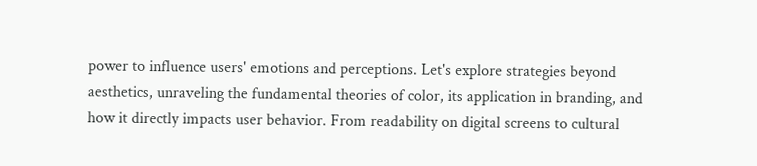power to influence users' emotions and perceptions. Let's explore strategies beyond aesthetics, unraveling the fundamental theories of color, its application in branding, and how it directly impacts user behavior. From readability on digital screens to cultural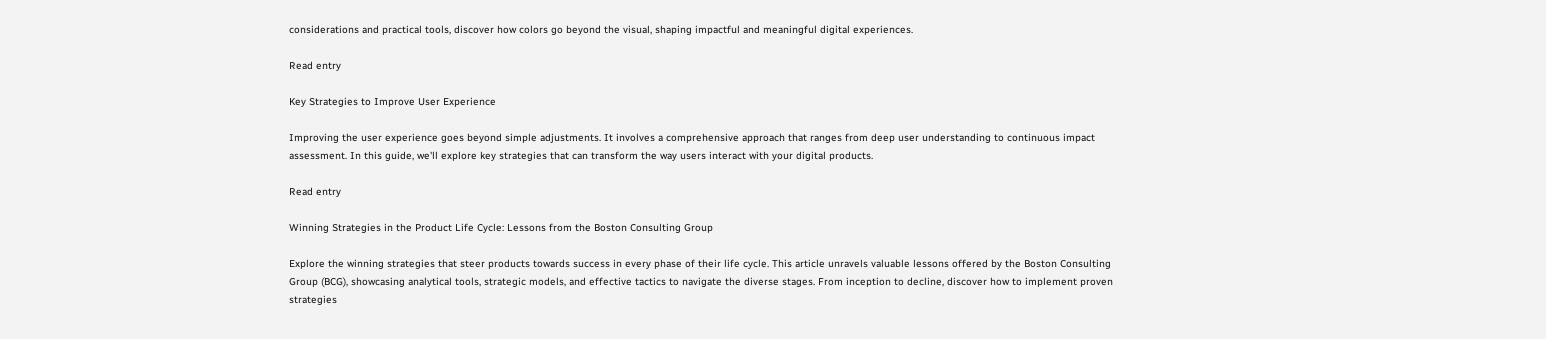considerations and practical tools, discover how colors go beyond the visual, shaping impactful and meaningful digital experiences.

Read entry

Key Strategies to Improve User Experience

Improving the user experience goes beyond simple adjustments. It involves a comprehensive approach that ranges from deep user understanding to continuous impact assessment. In this guide, we'll explore key strategies that can transform the way users interact with your digital products.

Read entry

Winning Strategies in the Product Life Cycle: Lessons from the Boston Consulting Group

Explore the winning strategies that steer products towards success in every phase of their life cycle. This article unravels valuable lessons offered by the Boston Consulting Group (BCG), showcasing analytical tools, strategic models, and effective tactics to navigate the diverse stages. From inception to decline, discover how to implement proven strategies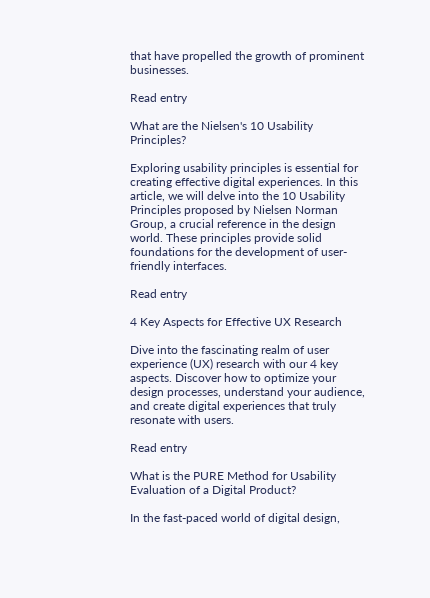that have propelled the growth of prominent businesses.

Read entry

What are the Nielsen's 10 Usability Principles?

Exploring usability principles is essential for creating effective digital experiences. In this article, we will delve into the 10 Usability Principles proposed by Nielsen Norman Group, a crucial reference in the design world. These principles provide solid foundations for the development of user-friendly interfaces.

Read entry

4 Key Aspects for Effective UX Research

Dive into the fascinating realm of user experience (UX) research with our 4 key aspects. Discover how to optimize your design processes, understand your audience, and create digital experiences that truly resonate with users.

Read entry

What is the PURE Method for Usability Evaluation of a Digital Product?

In the fast-paced world of digital design,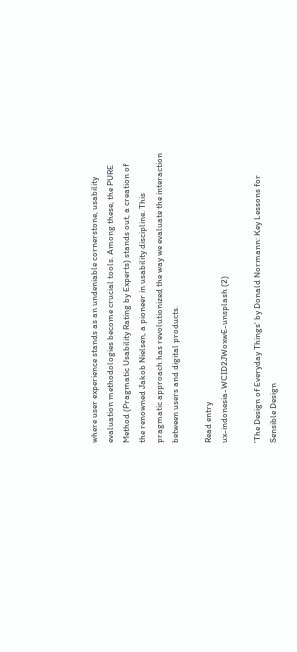where user experience stands as an undeniable cornerstone, usability evaluation methodologies become crucial tools. Among these, the PURE Method (Pragmatic Usability Rating by Experts) stands out, a creation of the renowned Jakob Nielsen, a pioneer in usability discipline. This pragmatic approach has revolutionized the way we evaluate the interaction between users and digital products.

Read entry
ux-indonesia-WCID2JWoxwE-unsplash (2)

'The Design of Everyday Things' by Donald Normann: Key Lessons for Sensible Design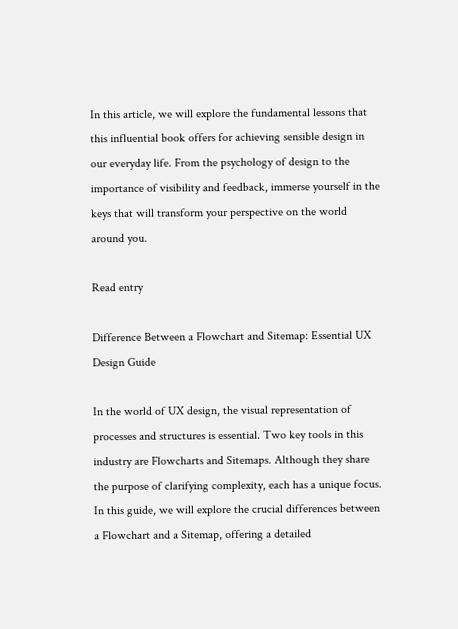In this article, we will explore the fundamental lessons that this influential book offers for achieving sensible design in our everyday life. From the psychology of design to the importance of visibility and feedback, immerse yourself in the keys that will transform your perspective on the world around you.

Read entry

Difference Between a Flowchart and Sitemap: Essential UX Design Guide

In the world of UX design, the visual representation of processes and structures is essential. Two key tools in this industry are Flowcharts and Sitemaps. Although they share the purpose of clarifying complexity, each has a unique focus. In this guide, we will explore the crucial differences between a Flowchart and a Sitemap, offering a detailed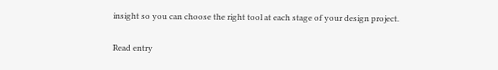insight so you can choose the right tool at each stage of your design project.

Read entry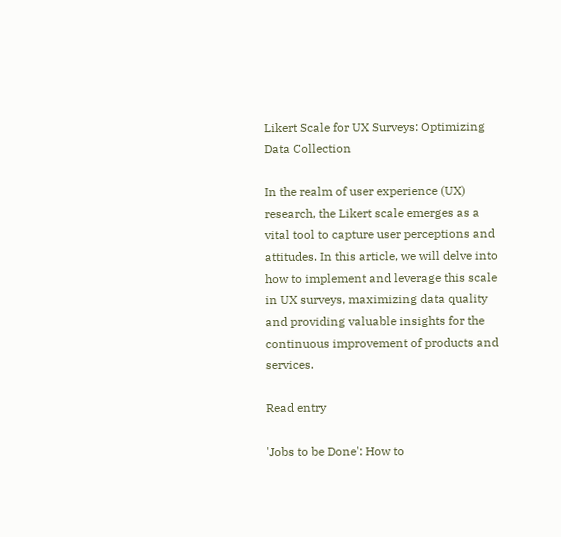Likert Scale for UX Surveys: Optimizing Data Collection

In the realm of user experience (UX) research, the Likert scale emerges as a vital tool to capture user perceptions and attitudes. In this article, we will delve into how to implement and leverage this scale in UX surveys, maximizing data quality and providing valuable insights for the continuous improvement of products and services.

Read entry

'Jobs to be Done': How to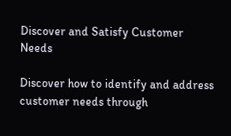Discover and Satisfy Customer Needs

Discover how to identify and address customer needs through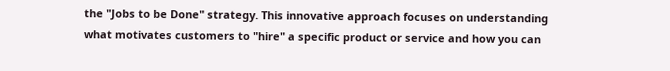the "Jobs to be Done" strategy. This innovative approach focuses on understanding what motivates customers to "hire" a specific product or service and how you can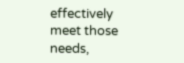effectively meet those needs,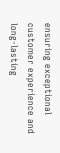ensuring exceptional customer experience and long-lasting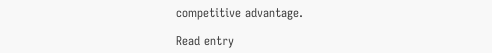competitive advantage.

Read entry